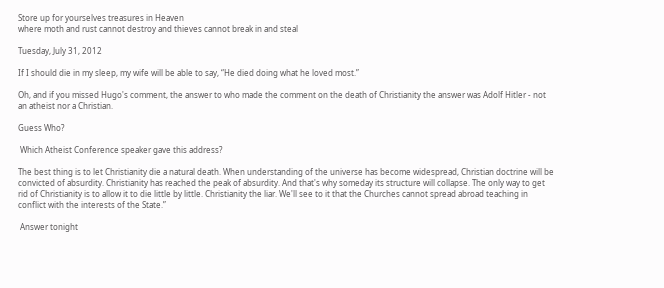Store up for yourselves treasures in Heaven
where moth and rust cannot destroy and thieves cannot break in and steal

Tuesday, July 31, 2012

If I should die in my sleep, my wife will be able to say, “He died doing what he loved most.”

Oh, and if you missed Hugo's comment, the answer to who made the comment on the death of Christianity the answer was Adolf Hitler - not an atheist nor a Christian.

Guess Who?

 Which Atheist Conference speaker gave this address?

The best thing is to let Christianity die a natural death. When understanding of the universe has become widespread, Christian doctrine will be convicted of absurdity. Christianity has reached the peak of absurdity. And that's why someday its structure will collapse. The only way to get rid of Christianity is to allow it to die little by little. Christianity the liar. We'll see to it that the Churches cannot spread abroad teaching in conflict with the interests of the State.”

 Answer tonight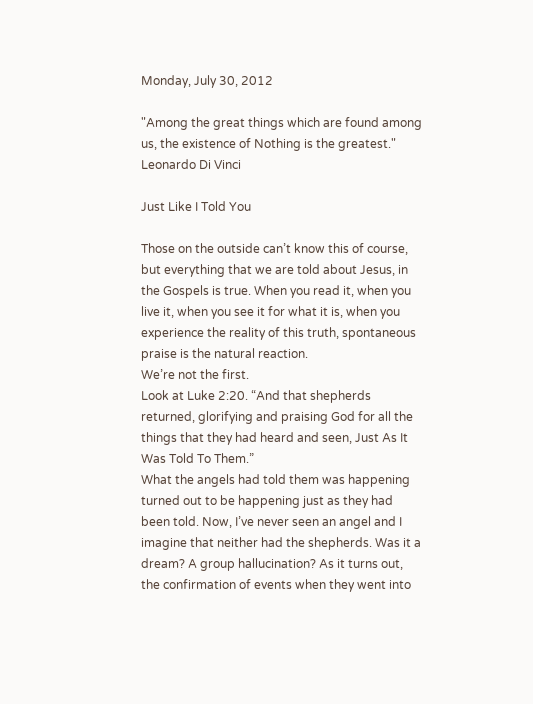Monday, July 30, 2012

"Among the great things which are found among us, the existence of Nothing is the greatest."
Leonardo Di Vinci

Just Like I Told You

Those on the outside can’t know this of course, but everything that we are told about Jesus, in the Gospels is true. When you read it, when you live it, when you see it for what it is, when you experience the reality of this truth, spontaneous praise is the natural reaction.
We’re not the first.
Look at Luke 2:20. “And that shepherds returned, glorifying and praising God for all the things that they had heard and seen, Just As It Was Told To Them.”
What the angels had told them was happening turned out to be happening just as they had been told. Now, I’ve never seen an angel and I imagine that neither had the shepherds. Was it a dream? A group hallucination? As it turns out, the confirmation of events when they went into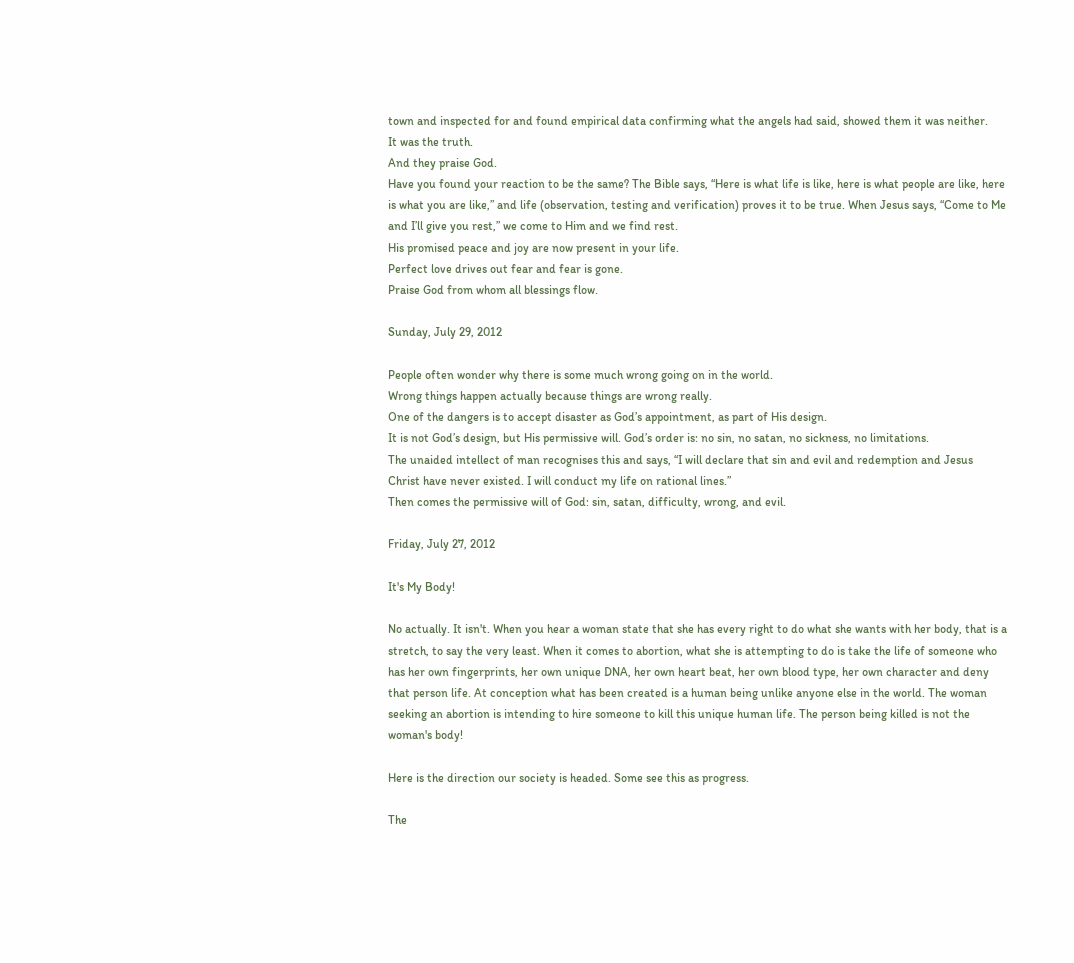town and inspected for and found empirical data confirming what the angels had said, showed them it was neither.
It was the truth.
And they praise God.
Have you found your reaction to be the same? The Bible says, “Here is what life is like, here is what people are like, here is what you are like,” and life (observation, testing and verification) proves it to be true. When Jesus says, “Come to Me and I’ll give you rest,” we come to Him and we find rest.
His promised peace and joy are now present in your life.
Perfect love drives out fear and fear is gone.
Praise God from whom all blessings flow.

Sunday, July 29, 2012

People often wonder why there is some much wrong going on in the world.
Wrong things happen actually because things are wrong really.
One of the dangers is to accept disaster as God’s appointment, as part of His design.
It is not God’s design, but His permissive will. God’s order is: no sin, no satan, no sickness, no limitations.
The unaided intellect of man recognises this and says, “I will declare that sin and evil and redemption and Jesus Christ have never existed. I will conduct my life on rational lines.”
Then comes the permissive will of God: sin, satan, difficulty, wrong, and evil.

Friday, July 27, 2012

It's My Body!

No actually. It isn't. When you hear a woman state that she has every right to do what she wants with her body, that is a stretch, to say the very least. When it comes to abortion, what she is attempting to do is take the life of someone who has her own fingerprints, her own unique DNA, her own heart beat, her own blood type, her own character and deny that person life. At conception what has been created is a human being unlike anyone else in the world. The woman seeking an abortion is intending to hire someone to kill this unique human life. The person being killed is not the woman's body!

Here is the direction our society is headed. Some see this as progress.

The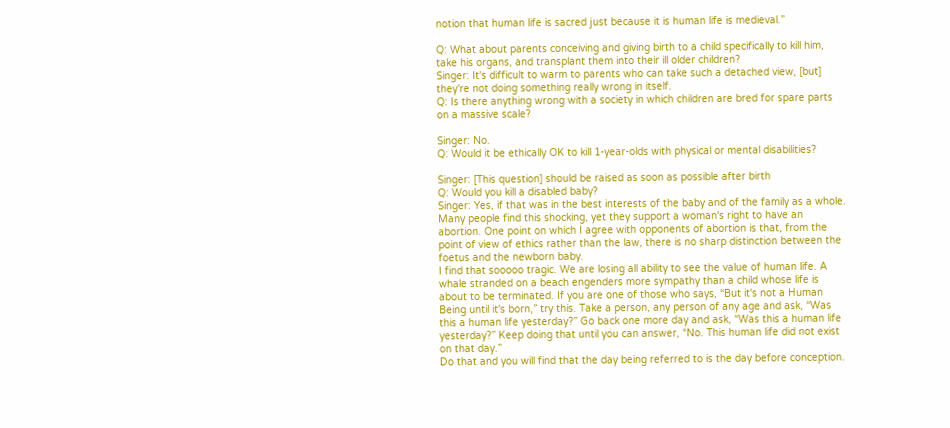notion that human life is sacred just because it is human life is medieval.”

Q: What about parents conceiving and giving birth to a child specifically to kill him, take his organs, and transplant them into their ill older children?
Singer: It's difficult to warm to parents who can take such a detached view, [but] they're not doing something really wrong in itself.
Q: Is there anything wrong with a society in which children are bred for spare parts on a massive scale?

Singer: No.
Q: Would it be ethically OK to kill 1-year-olds with physical or mental disabilities?

Singer: [This question] should be raised as soon as possible after birth
Q: Would you kill a disabled baby?
Singer: Yes, if that was in the best interests of the baby and of the family as a whole. Many people find this shocking, yet they support a woman's right to have an abortion. One point on which I agree with opponents of abortion is that, from the point of view of ethics rather than the law, there is no sharp distinction between the foetus and the newborn baby.
I find that sooooo tragic. We are losing all ability to see the value of human life. A whale stranded on a beach engenders more sympathy than a child whose life is about to be terminated. If you are one of those who says, “But it's not a Human Being until it's born,” try this. Take a person, any person of any age and ask, “Was this a human life yesterday?” Go back one more day and ask, “Was this a human life yesterday?” Keep doing that until you can answer, “No. This human life did not exist on that day.”
Do that and you will find that the day being referred to is the day before conception.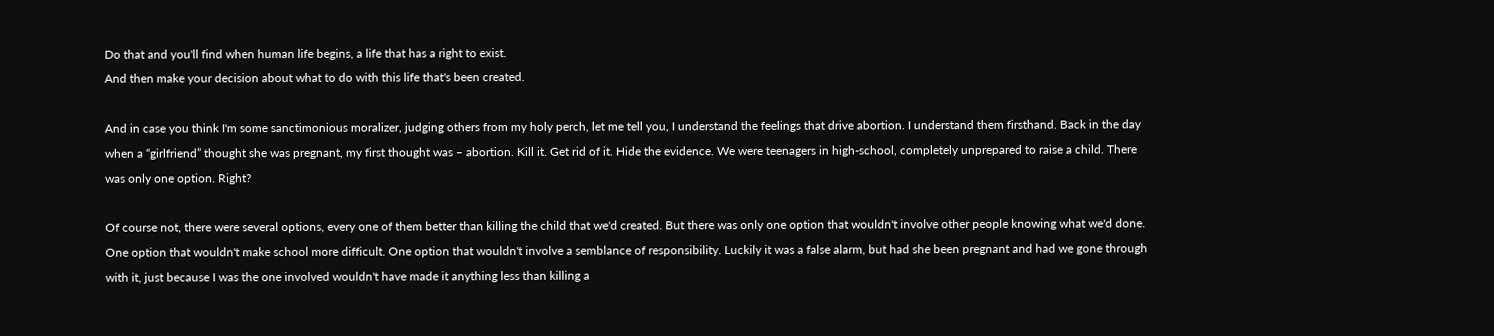Do that and you'll find when human life begins, a life that has a right to exist.
And then make your decision about what to do with this life that's been created.

And in case you think I'm some sanctimonious moralizer, judging others from my holy perch, let me tell you, I understand the feelings that drive abortion. I understand them firsthand. Back in the day when a “girlfriend” thought she was pregnant, my first thought was – abortion. Kill it. Get rid of it. Hide the evidence. We were teenagers in high-school, completely unprepared to raise a child. There was only one option. Right?

Of course not, there were several options, every one of them better than killing the child that we'd created. But there was only one option that wouldn't involve other people knowing what we'd done. One option that wouldn't make school more difficult. One option that wouldn't involve a semblance of responsibility. Luckily it was a false alarm, but had she been pregnant and had we gone through with it, just because I was the one involved wouldn't have made it anything less than killing a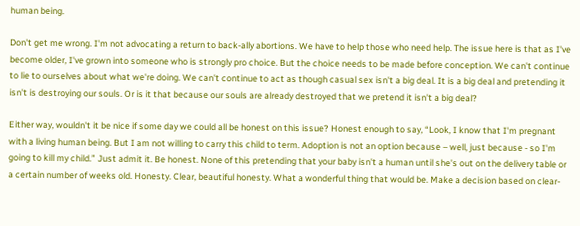human being.

Don't get me wrong. I'm not advocating a return to back-ally abortions. We have to help those who need help. The issue here is that as I've become older, I've grown into someone who is strongly pro choice. But the choice needs to be made before conception. We can't continue to lie to ourselves about what we're doing. We can't continue to act as though casual sex isn't a big deal. It is a big deal and pretending it isn't is destroying our souls. Or is it that because our souls are already destroyed that we pretend it isn't a big deal?

Either way, wouldn't it be nice if some day we could all be honest on this issue? Honest enough to say, “Look, I know that I'm pregnant with a living human being. But I am not willing to carry this child to term. Adoption is not an option because – well, just because - so I'm going to kill my child.” Just admit it. Be honest. None of this pretending that your baby isn't a human until she's out on the delivery table or a certain number of weeks old. Honesty. Clear, beautiful honesty. What a wonderful thing that would be. Make a decision based on clear-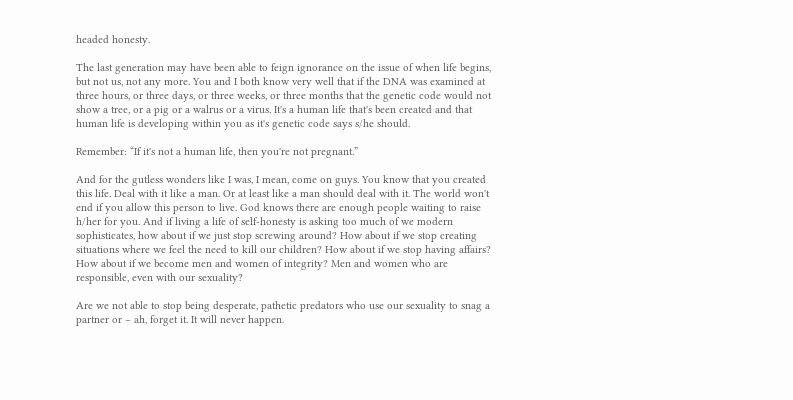headed honesty.

The last generation may have been able to feign ignorance on the issue of when life begins, but not us, not any more. You and I both know very well that if the DNA was examined at three hours, or three days, or three weeks, or three months that the genetic code would not show a tree, or a pig or a walrus or a virus. It's a human life that's been created and that human life is developing within you as it's genetic code says s/he should.

Remember: “If it's not a human life, then you're not pregnant.”

And for the gutless wonders like I was, I mean, come on guys. You know that you created this life. Deal with it like a man. Or at least like a man should deal with it. The world won't end if you allow this person to live. God knows there are enough people waiting to raise h/her for you. And if living a life of self-honesty is asking too much of we modern sophisticates, how about if we just stop screwing around? How about if we stop creating situations where we feel the need to kill our children? How about if we stop having affairs? How about if we become men and women of integrity? Men and women who are responsible, even with our sexuality?

Are we not able to stop being desperate, pathetic predators who use our sexuality to snag a partner or – ah, forget it. It will never happen.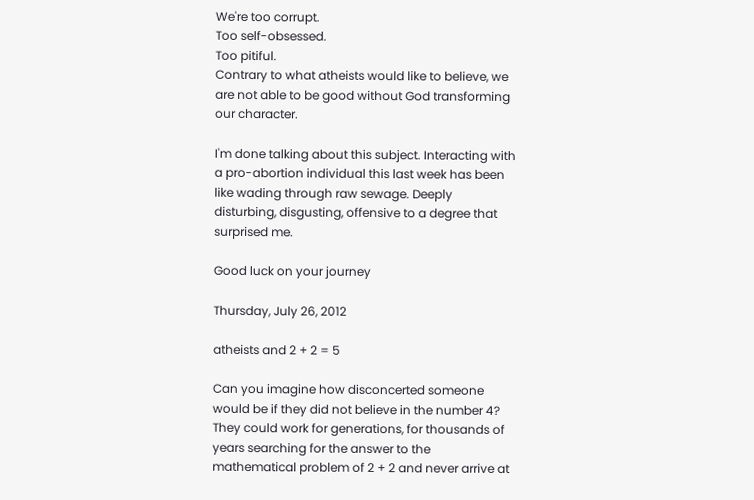We're too corrupt.
Too self-obsessed.
Too pitiful.
Contrary to what atheists would like to believe, we are not able to be good without God transforming our character.

I'm done talking about this subject. Interacting with a pro-abortion individual this last week has been like wading through raw sewage. Deeply disturbing, disgusting, offensive to a degree that surprised me.

Good luck on your journey

Thursday, July 26, 2012

atheists and 2 + 2 = 5

Can you imagine how disconcerted someone would be if they did not believe in the number 4? They could work for generations, for thousands of years searching for the answer to the mathematical problem of 2 + 2 and never arrive at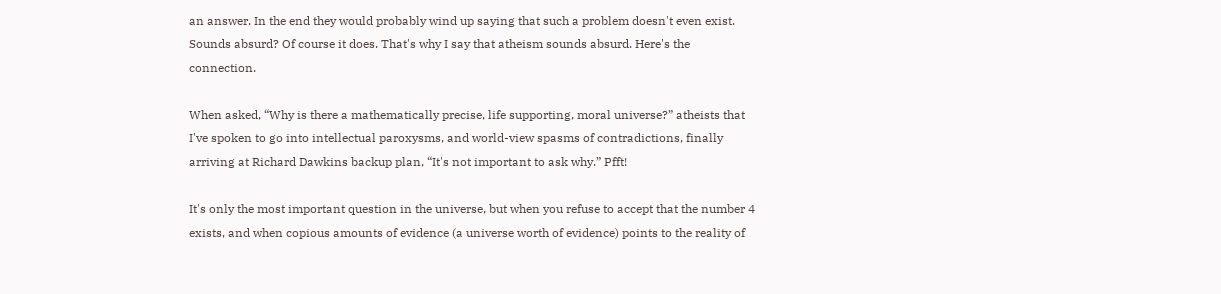an answer. In the end they would probably wind up saying that such a problem doesn't even exist. Sounds absurd? Of course it does. That's why I say that atheism sounds absurd. Here's the connection.

When asked, “Why is there a mathematically precise, life supporting, moral universe?” atheists that I've spoken to go into intellectual paroxysms, and world-view spasms of contradictions, finally arriving at Richard Dawkins backup plan, “It's not important to ask why.” Pfft!

It's only the most important question in the universe, but when you refuse to accept that the number 4 exists, and when copious amounts of evidence (a universe worth of evidence) points to the reality of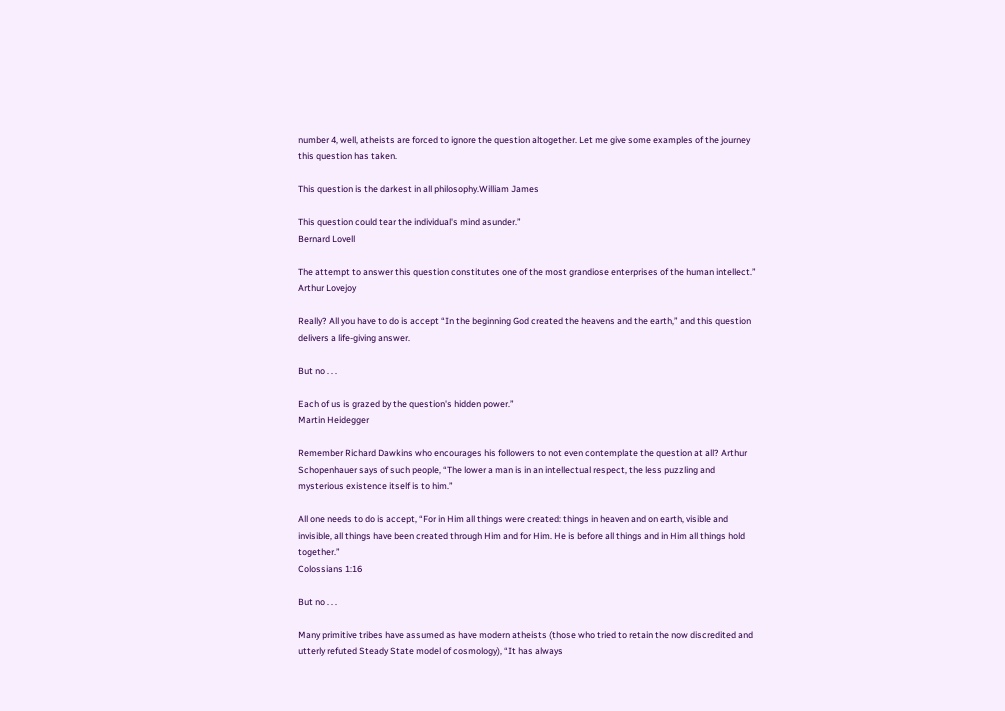number 4, well, atheists are forced to ignore the question altogether. Let me give some examples of the journey this question has taken.

This question is the darkest in all philosophy.William James

This question could tear the individual's mind asunder.”
Bernard Lovell

The attempt to answer this question constitutes one of the most grandiose enterprises of the human intellect.”
Arthur Lovejoy

Really? All you have to do is accept “In the beginning God created the heavens and the earth,” and this question delivers a life-giving answer.

But no . . .

Each of us is grazed by the question's hidden power.”
Martin Heidegger

Remember Richard Dawkins who encourages his followers to not even contemplate the question at all? Arthur Schopenhauer says of such people, “The lower a man is in an intellectual respect, the less puzzling and mysterious existence itself is to him.”

All one needs to do is accept, “For in Him all things were created: things in heaven and on earth, visible and invisible, all things have been created through Him and for Him. He is before all things and in Him all things hold together.”
Colossians 1:16

But no . . .

Many primitive tribes have assumed as have modern atheists (those who tried to retain the now discredited and utterly refuted Steady State model of cosmology), “It has always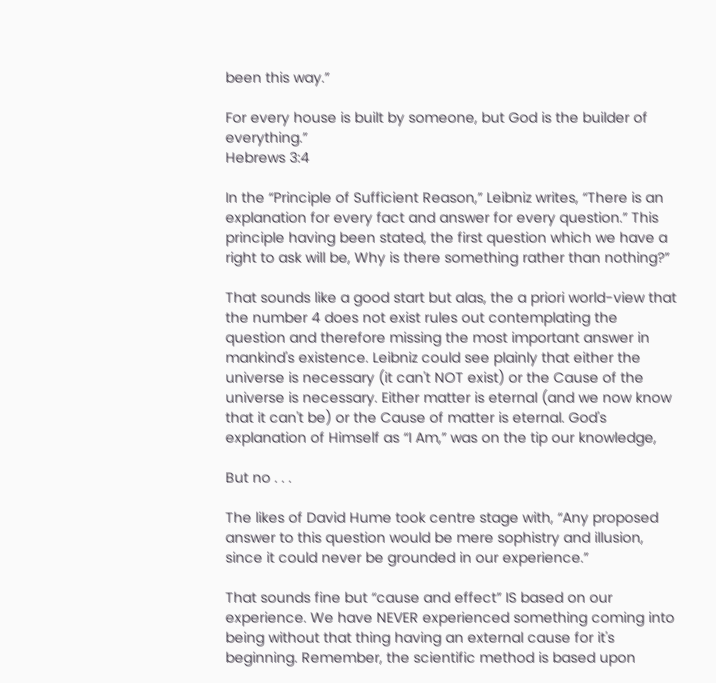been this way.”

For every house is built by someone, but God is the builder of everything.”
Hebrews 3:4

In the “Principle of Sufficient Reason,” Leibniz writes, “There is an explanation for every fact and answer for every question.” This principle having been stated, the first question which we have a right to ask will be, Why is there something rather than nothing?”

That sounds like a good start but alas, the a priori world-view that the number 4 does not exist rules out contemplating the question and therefore missing the most important answer in mankind's existence. Leibniz could see plainly that either the universe is necessary (it can't NOT exist) or the Cause of the universe is necessary. Either matter is eternal (and we now know that it can't be) or the Cause of matter is eternal. God's explanation of Himself as “I Am,” was on the tip our knowledge,

But no . . .

The likes of David Hume took centre stage with, “Any proposed answer to this question would be mere sophistry and illusion, since it could never be grounded in our experience.”

That sounds fine but “cause and effect” IS based on our experience. We have NEVER experienced something coming into being without that thing having an external cause for it's beginning. Remember, the scientific method is based upon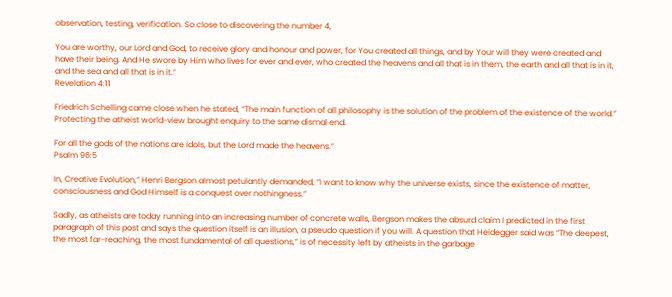observation, testing, verification. So close to discovering the number 4,

You are worthy, our Lord and God, to receive glory and honour and power, for You created all things, and by Your will they were created and have their being. And He swore by Him who lives for ever and ever, who created the heavens and all that is in them, the earth and all that is in it, and the sea and all that is in it.”
Revelation 4:11

Friedrich Schelling came close when he stated, “The main function of all philosophy is the solution of the problem of the existence of the world.” Protecting the atheist world-view brought enquiry to the same dismal end.

For all the gods of the nations are idols, but the Lord made the heavens.”
Psalm 96:5

In, Creative Evolution,” Henri Bergson almost petulantly demanded, “I want to know why the universe exists, since the existence of matter, consciousness and God Himself is a conquest over nothingness.”

Sadly, as atheists are today running into an increasing number of concrete walls, Bergson makes the absurd claim I predicted in the first paragraph of this post and says the question itself is an illusion, a pseudo question if you will. A question that Heidegger said was “The deepest, the most far-reaching, the most fundamental of all questions,” is of necessity left by atheists in the garbage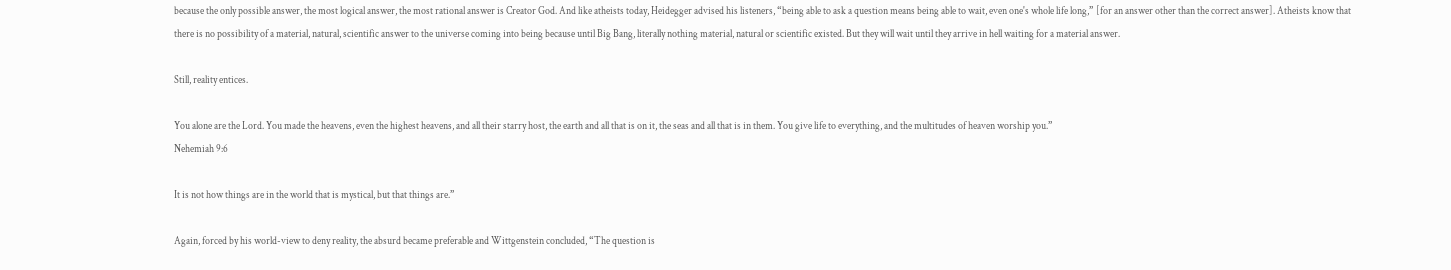because the only possible answer, the most logical answer, the most rational answer is Creator God. And like atheists today, Heidegger advised his listeners, “being able to ask a question means being able to wait, even one's whole life long,” [for an answer other than the correct answer]. Atheists know that there is no possibility of a material, natural, scientific answer to the universe coming into being because until Big Bang, literally nothing material, natural or scientific existed. But they will wait until they arrive in hell waiting for a material answer.

Still, reality entices.

You alone are the Lord. You made the heavens, even the highest heavens, and all their starry host, the earth and all that is on it, the seas and all that is in them. You give life to everything, and the multitudes of heaven worship you.”
Nehemiah 9:6

It is not how things are in the world that is mystical, but that things are.”

Again, forced by his world-view to deny reality, the absurd became preferable and Wittgenstein concluded, “The question is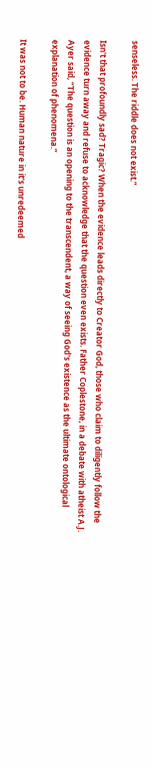senseless. The riddle does not exist.”

Isn't that profoundly sad? Tragic? When the evidence leads directly to Creator God, those who claim to diligently follow the evidence turn away and refuse to acknowledge that the question even exists. Father Coplestone, in a debate with atheist A.J. Ayer said, “The question is an opening to the transcendent, a way of seeing God's existence as the ultimate ontological explanation of phenomena.”

It was not to be. Human nature in it's unredeemed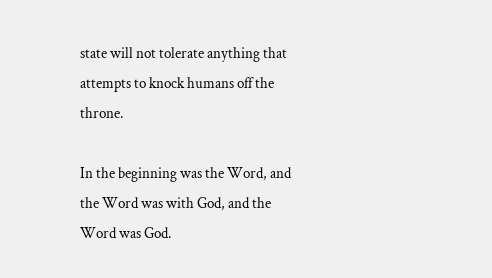state will not tolerate anything that attempts to knock humans off the throne.

In the beginning was the Word, and the Word was with God, and the Word was God.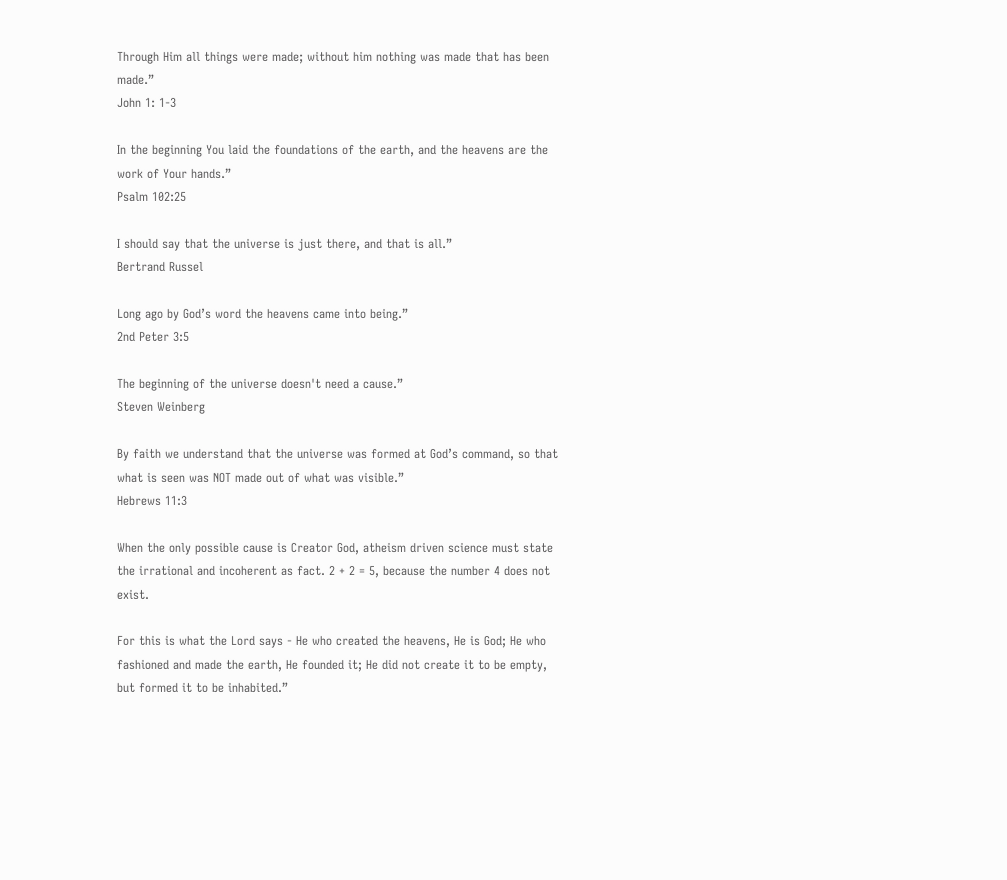Through Him all things were made; without him nothing was made that has been made.”
John 1: 1-3

In the beginning You laid the foundations of the earth, and the heavens are the work of Your hands.”
Psalm 102:25

I should say that the universe is just there, and that is all.”
Bertrand Russel

Long ago by God’s word the heavens came into being.”
2nd Peter 3:5

The beginning of the universe doesn't need a cause.”
Steven Weinberg

By faith we understand that the universe was formed at God’s command, so that what is seen was NOT made out of what was visible.”
Hebrews 11:3

When the only possible cause is Creator God, atheism driven science must state the irrational and incoherent as fact. 2 + 2 = 5, because the number 4 does not exist.

For this is what the Lord says - He who created the heavens, He is God; He who fashioned and made the earth, He founded it; He did not create it to be empty, but formed it to be inhabited.”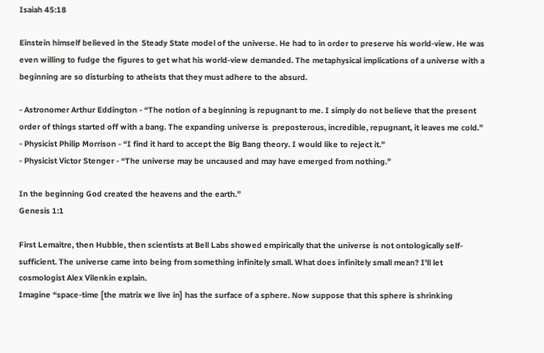Isaiah 45:18

Einstein himself believed in the Steady State model of the universe. He had to in order to preserve his world-view. He was even willing to fudge the figures to get what his world-view demanded. The metaphysical implications of a universe with a beginning are so disturbing to atheists that they must adhere to the absurd.

- Astronomer Arthur Eddington - “The notion of a beginning is repugnant to me. I simply do not believe that the present order of things started off with a bang. The expanding universe is  preposterous, incredible, repugnant, it leaves me cold.”
- Physicist Philip Morrison - “I find it hard to accept the Big Bang theory. I would like to reject it.”
- Physicist Victor Stenger - “The universe may be uncaused and may have emerged from nothing.”

In the beginning God created the heavens and the earth.”
Genesis 1:1

First Lemaitre, then Hubble, then scientists at Bell Labs showed empirically that the universe is not ontologically self-sufficient. The universe came into being from something infinitely small. What does infinitely small mean? I'll let cosmologist Alex Vilenkin explain.
Imagine “space-time [the matrix we live in] has the surface of a sphere. Now suppose that this sphere is shrinking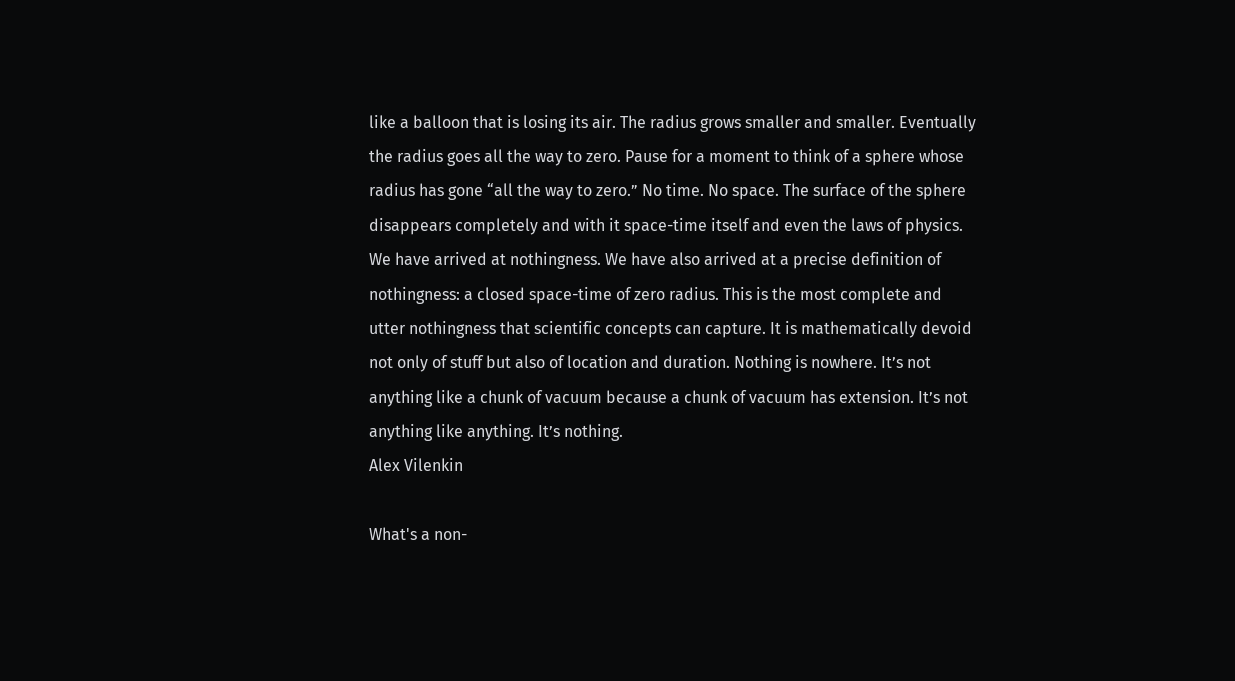like a balloon that is losing its air. The radius grows smaller and smaller. Eventually the radius goes all the way to zero. Pause for a moment to think of a sphere whose radius has gone “all the way to zero.” No time. No space. The surface of the sphere disappears completely and with it space-time itself and even the laws of physics. We have arrived at nothingness. We have also arrived at a precise definition of nothingness: a closed space-time of zero radius. This is the most complete and utter nothingness that scientific concepts can capture. It is mathematically devoid not only of stuff but also of location and duration. Nothing is nowhere. It’s not anything like a chunk of vacuum because a chunk of vacuum has extension. It’s not anything like anything. It’s nothing.
Alex Vilenkin

What's a non-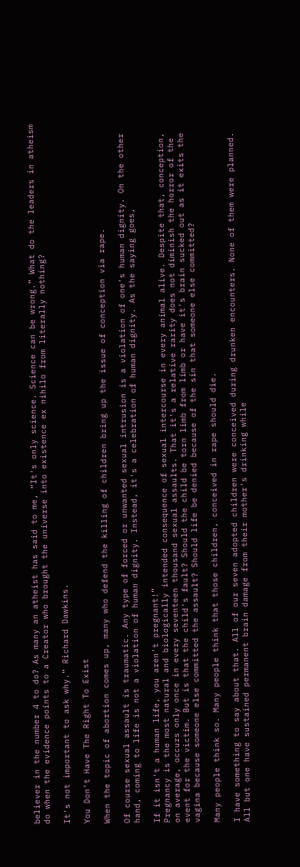believer in the number 4 to do? As many an atheist has said to me, “It's only science. Science can be wrong.” What do the leaders in atheism do when the evidence points to a Creator who brought the universe into existence ex nihilo from literally nothing?

It's not important to ask why.” Richard Dawkins.

You Don't Have The Right To Exist

When the topic of abortion comes up, many who defend the killing of children bring up the issue of conception via rape.

Of course sexual assault is traumatic. Any type of forced or unwanted sexual intrusion is a violation of one's human dignity. On the other hand, coming to life is not a violation of human dignity. Instead, it's a celebration of human dignity. As the saying goes,

If it isn't a human life, you aren't pregnant!”
Pregnancy is the most natural and biologically intended consequence of sexual intercourse in every animal alive. Despite that, conception, on average, occurs only once in every seventeen thousand sexual assaults. That it's a relative rarity does not diminish the horror of the event for the victim. But is that the child's fault? Should the child be torn limb from limb or have it's brain sucked out as it exits the vagina because someone else committed the assault? Should life be denied because of the sin that someone else committed?

Many people think so. Many people think that those children, conceived in rape should die.

I have something to say about that. All of our seven adopted children were conceived during drunken encounters. None of them were planned. All but one have sustained permanent brain damage from their mother's drinking while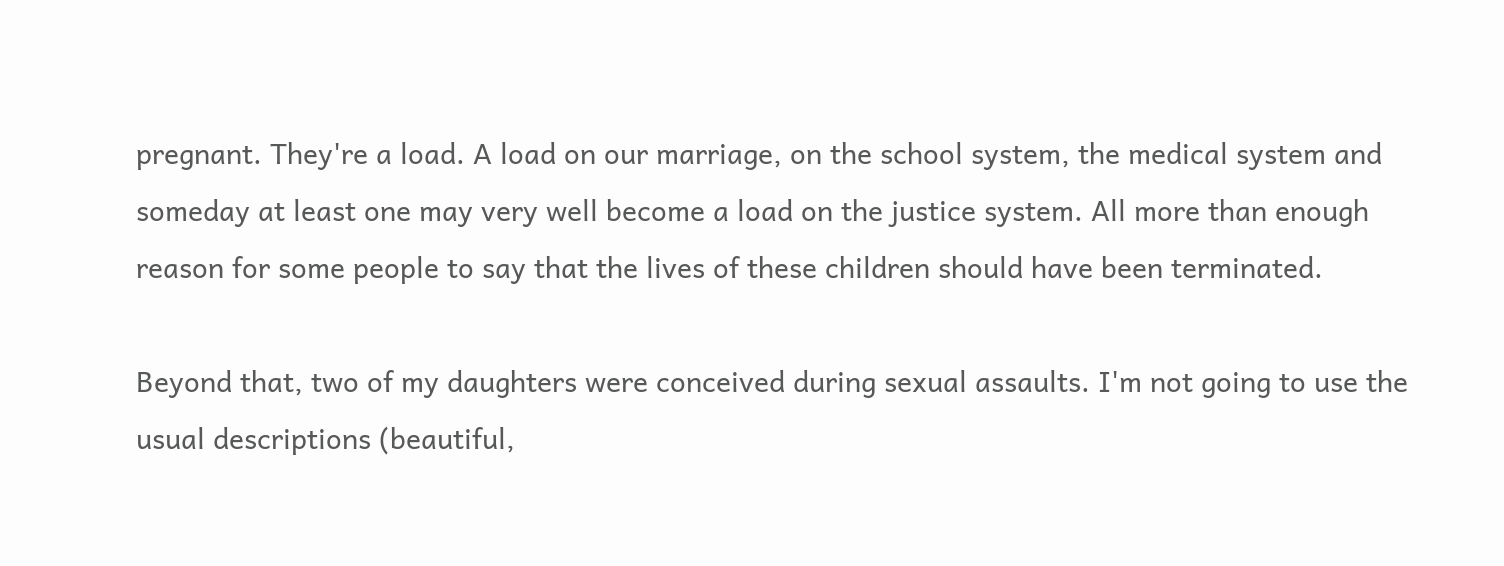pregnant. They're a load. A load on our marriage, on the school system, the medical system and someday at least one may very well become a load on the justice system. All more than enough reason for some people to say that the lives of these children should have been terminated.

Beyond that, two of my daughters were conceived during sexual assaults. I'm not going to use the usual descriptions (beautiful,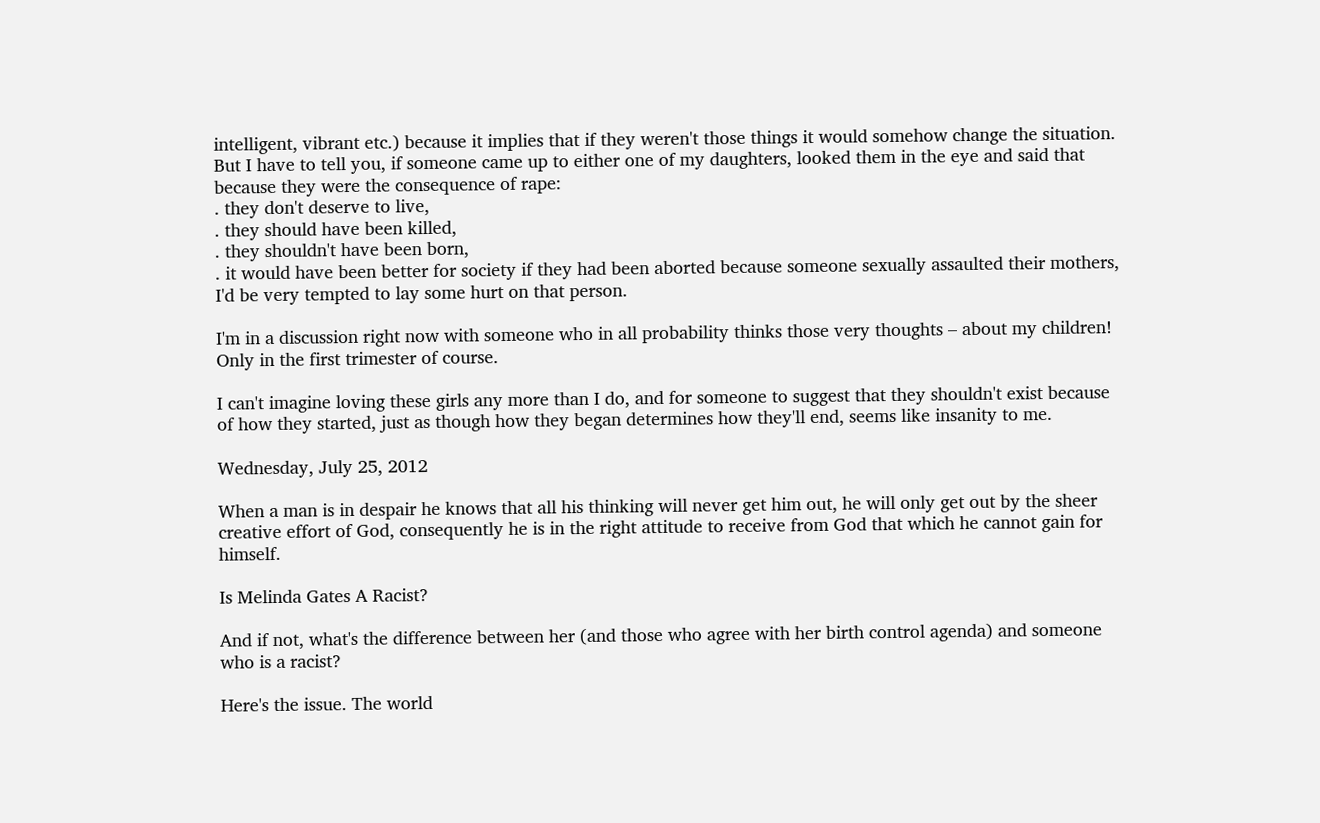intelligent, vibrant etc.) because it implies that if they weren't those things it would somehow change the situation. But I have to tell you, if someone came up to either one of my daughters, looked them in the eye and said that because they were the consequence of rape:
. they don't deserve to live,
. they should have been killed,
. they shouldn't have been born,
. it would have been better for society if they had been aborted because someone sexually assaulted their mothers, I'd be very tempted to lay some hurt on that person.

I'm in a discussion right now with someone who in all probability thinks those very thoughts – about my children! Only in the first trimester of course.

I can't imagine loving these girls any more than I do, and for someone to suggest that they shouldn't exist because of how they started, just as though how they began determines how they'll end, seems like insanity to me.

Wednesday, July 25, 2012

When a man is in despair he knows that all his thinking will never get him out, he will only get out by the sheer creative effort of God, consequently he is in the right attitude to receive from God that which he cannot gain for himself.

Is Melinda Gates A Racist?

And if not, what's the difference between her (and those who agree with her birth control agenda) and someone who is a racist?

Here's the issue. The world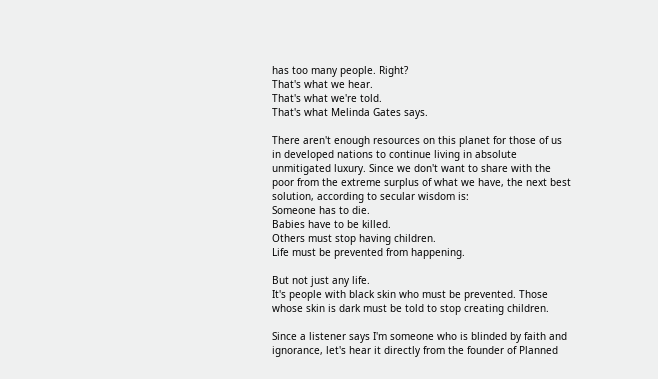has too many people. Right?
That's what we hear.
That's what we're told.
That's what Melinda Gates says.

There aren't enough resources on this planet for those of us in developed nations to continue living in absolute unmitigated luxury. Since we don't want to share with the poor from the extreme surplus of what we have, the next best solution, according to secular wisdom is:
Someone has to die.
Babies have to be killed.
Others must stop having children.
Life must be prevented from happening.

But not just any life.
It's people with black skin who must be prevented. Those whose skin is dark must be told to stop creating children.

Since a listener says I'm someone who is blinded by faith and ignorance, let's hear it directly from the founder of Planned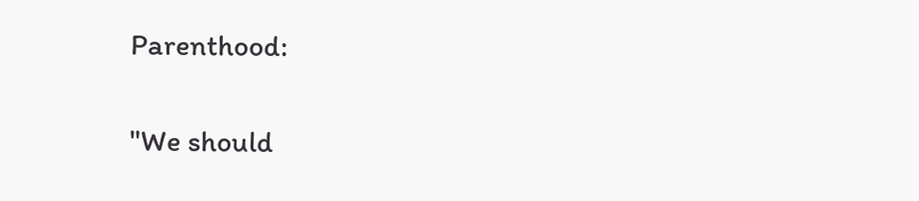Parenthood:

"We should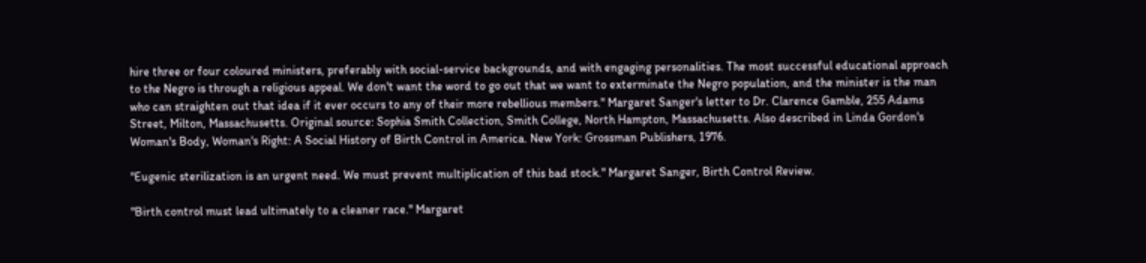hire three or four coloured ministers, preferably with social-service backgrounds, and with engaging personalities. The most successful educational approach to the Negro is through a religious appeal. We don't want the word to go out that we want to exterminate the Negro population, and the minister is the man who can straighten out that idea if it ever occurs to any of their more rebellious members." Margaret Sanger's letter to Dr. Clarence Gamble, 255 Adams Street, Milton, Massachusetts. Original source: Sophia Smith Collection, Smith College, North Hampton, Massachusetts. Also described in Linda Gordon's Woman's Body, Woman's Right: A Social History of Birth Control in America. New York: Grossman Publishers, 1976.

"Eugenic sterilization is an urgent need. We must prevent multiplication of this bad stock." Margaret Sanger, Birth Control Review.

"Birth control must lead ultimately to a cleaner race." Margaret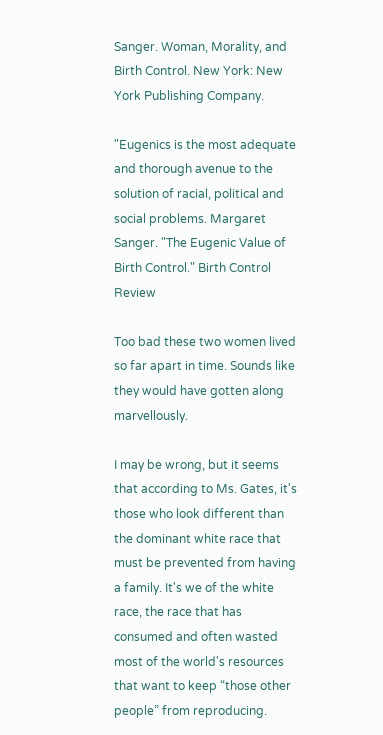Sanger. Woman, Morality, and Birth Control. New York: New York Publishing Company.

"Eugenics is the most adequate and thorough avenue to the solution of racial, political and social problems. Margaret Sanger. "The Eugenic Value of Birth Control." Birth Control Review

Too bad these two women lived so far apart in time. Sounds like they would have gotten along marvellously.

I may be wrong, but it seems that according to Ms. Gates, it's those who look different than the dominant white race that must be prevented from having a family. It's we of the white race, the race that has consumed and often wasted most of the world's resources that want to keep “those other people” from reproducing.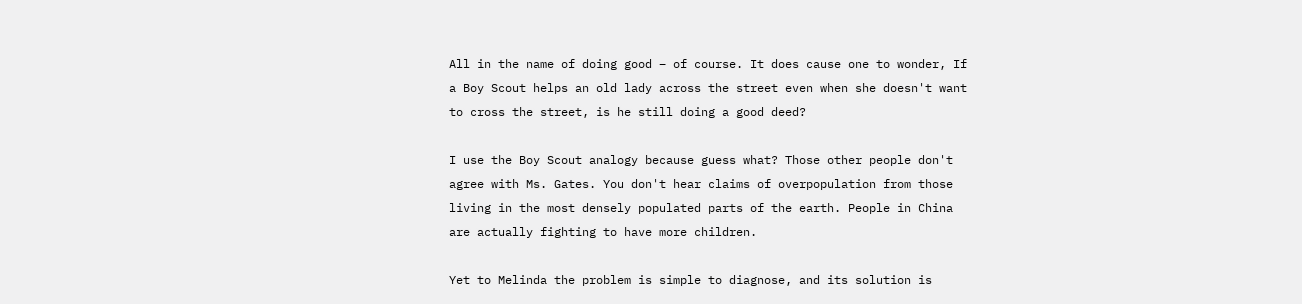All in the name of doing good – of course. It does cause one to wonder, If a Boy Scout helps an old lady across the street even when she doesn't want to cross the street, is he still doing a good deed?

I use the Boy Scout analogy because guess what? Those other people don't agree with Ms. Gates. You don't hear claims of overpopulation from those living in the most densely populated parts of the earth. People in China are actually fighting to have more children.

Yet to Melinda the problem is simple to diagnose, and its solution is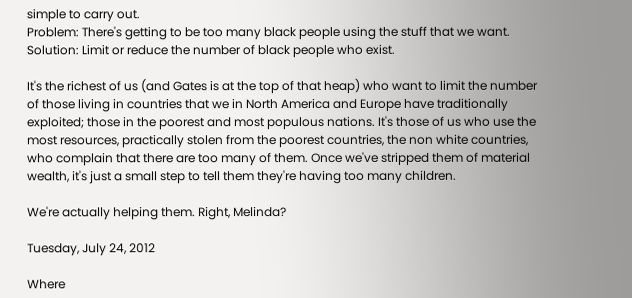simple to carry out.
Problem: There's getting to be too many black people using the stuff that we want.
Solution: Limit or reduce the number of black people who exist.

It's the richest of us (and Gates is at the top of that heap) who want to limit the number of those living in countries that we in North America and Europe have traditionally exploited; those in the poorest and most populous nations. It's those of us who use the most resources, practically stolen from the poorest countries, the non white countries, who complain that there are too many of them. Once we've stripped them of material wealth, it's just a small step to tell them they're having too many children.

We're actually helping them. Right, Melinda?

Tuesday, July 24, 2012

Where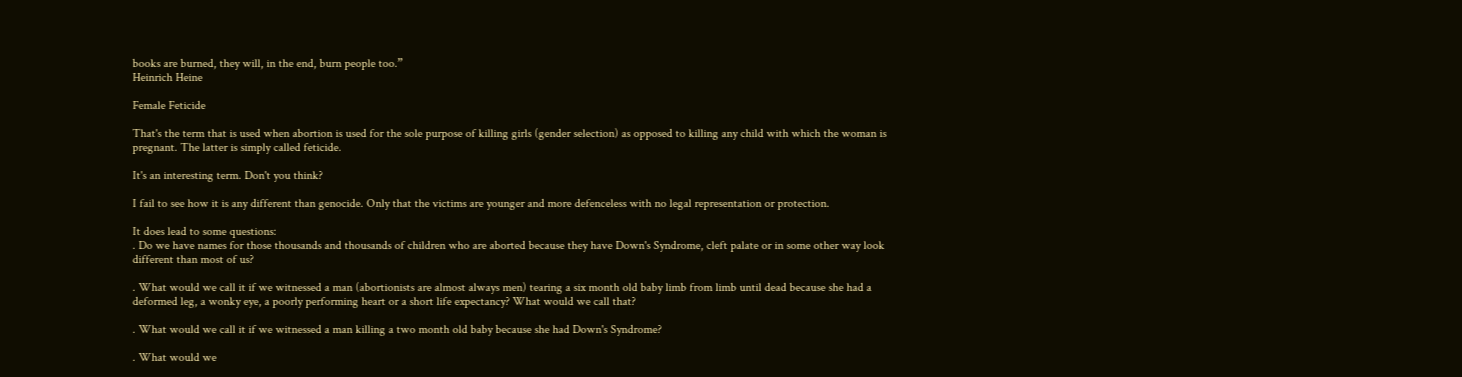books are burned, they will, in the end, burn people too.”
Heinrich Heine

Female Feticide

That's the term that is used when abortion is used for the sole purpose of killing girls (gender selection) as opposed to killing any child with which the woman is pregnant. The latter is simply called feticide.

It's an interesting term. Don't you think?

I fail to see how it is any different than genocide. Only that the victims are younger and more defenceless with no legal representation or protection.

It does lead to some questions:
. Do we have names for those thousands and thousands of children who are aborted because they have Down's Syndrome, cleft palate or in some other way look different than most of us?

. What would we call it if we witnessed a man (abortionists are almost always men) tearing a six month old baby limb from limb until dead because she had a deformed leg, a wonky eye, a poorly performing heart or a short life expectancy? What would we call that?

. What would we call it if we witnessed a man killing a two month old baby because she had Down's Syndrome?

. What would we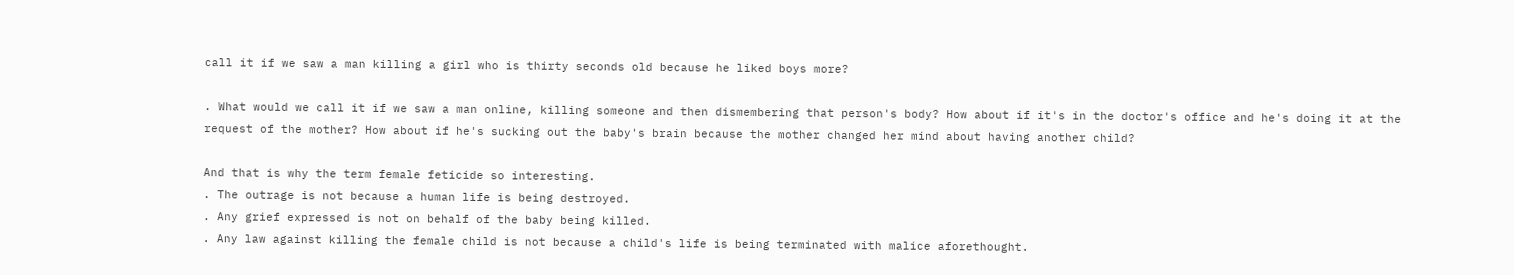call it if we saw a man killing a girl who is thirty seconds old because he liked boys more?

. What would we call it if we saw a man online, killing someone and then dismembering that person's body? How about if it's in the doctor's office and he's doing it at the request of the mother? How about if he's sucking out the baby's brain because the mother changed her mind about having another child?

And that is why the term female feticide so interesting.
. The outrage is not because a human life is being destroyed.
. Any grief expressed is not on behalf of the baby being killed.
. Any law against killing the female child is not because a child's life is being terminated with malice aforethought.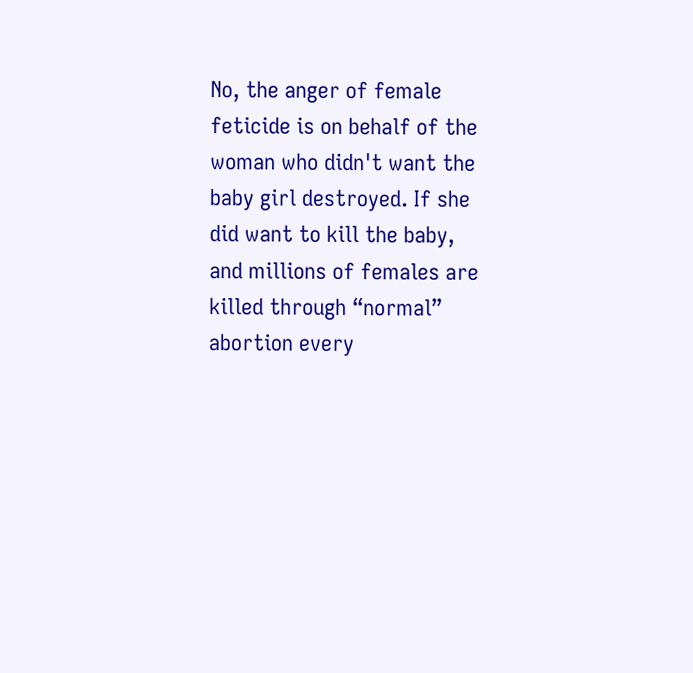No, the anger of female feticide is on behalf of the woman who didn't want the baby girl destroyed. If she did want to kill the baby, and millions of females are killed through “normal” abortion every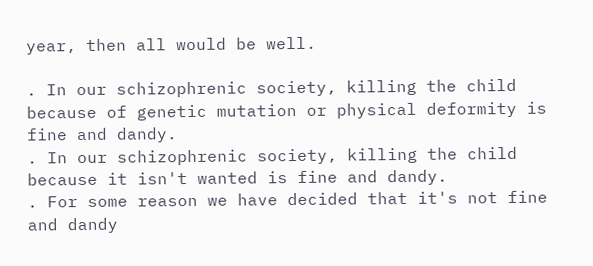year, then all would be well.

. In our schizophrenic society, killing the child because of genetic mutation or physical deformity is fine and dandy.
. In our schizophrenic society, killing the child because it isn't wanted is fine and dandy.
. For some reason we have decided that it's not fine and dandy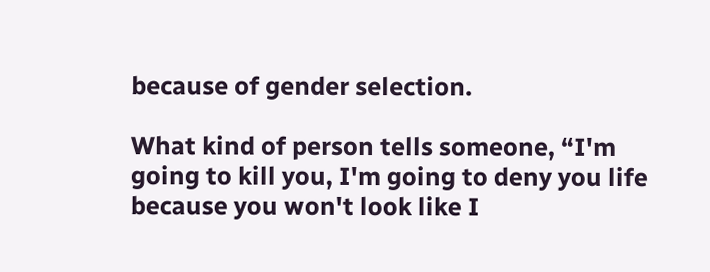because of gender selection.

What kind of person tells someone, “I'm going to kill you, I'm going to deny you life because you won't look like I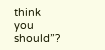think you should”?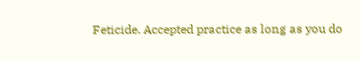Feticide. Accepted practice as long as you do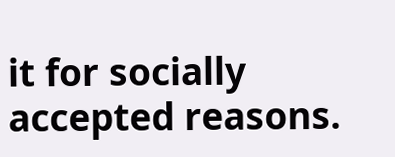it for socially accepted reasons.